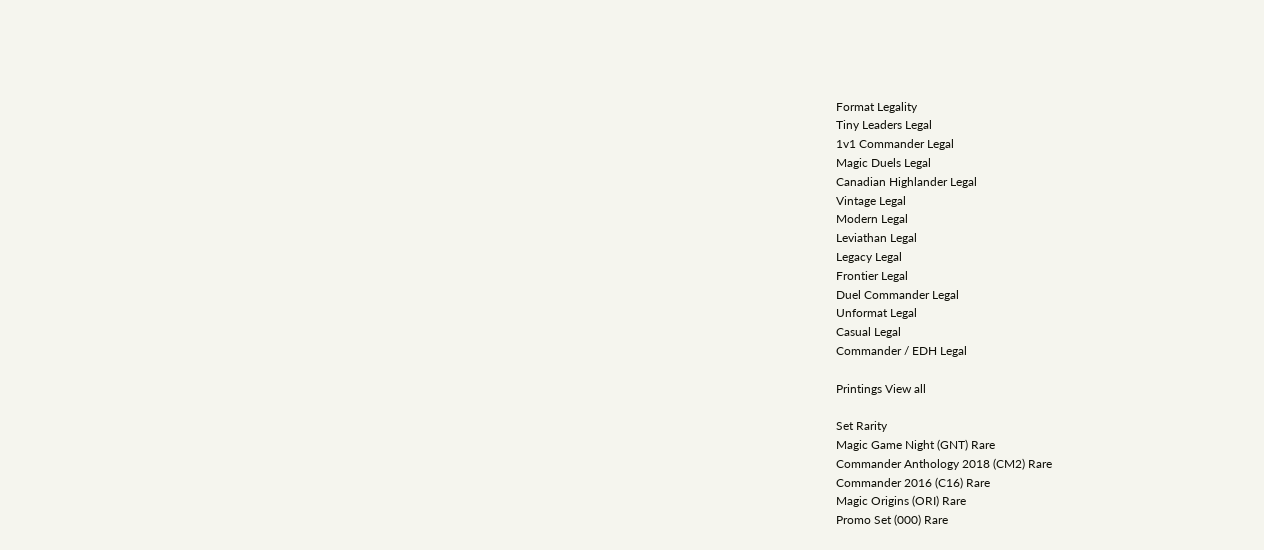Format Legality
Tiny Leaders Legal
1v1 Commander Legal
Magic Duels Legal
Canadian Highlander Legal
Vintage Legal
Modern Legal
Leviathan Legal
Legacy Legal
Frontier Legal
Duel Commander Legal
Unformat Legal
Casual Legal
Commander / EDH Legal

Printings View all

Set Rarity
Magic Game Night (GNT) Rare
Commander Anthology 2018 (CM2) Rare
Commander 2016 (C16) Rare
Magic Origins (ORI) Rare
Promo Set (000) Rare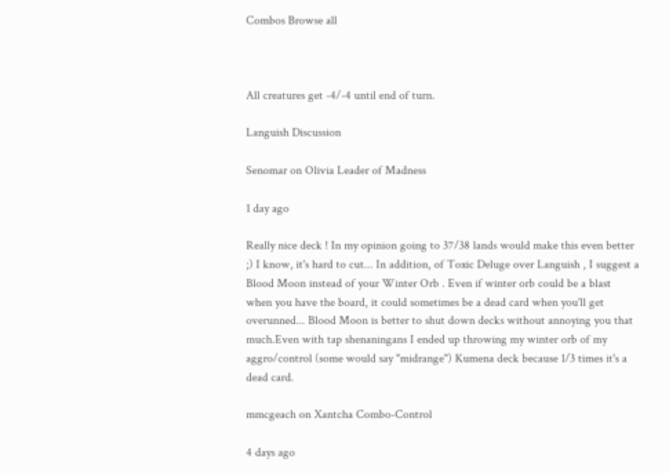Combos Browse all



All creatures get -4/-4 until end of turn.

Languish Discussion

Senomar on Olivia Leader of Madness

1 day ago

Really nice deck ! In my opinion going to 37/38 lands would make this even better ;) I know, it's hard to cut... In addition, of Toxic Deluge over Languish , I suggest a Blood Moon instead of your Winter Orb . Even if winter orb could be a blast when you have the board, it could sometimes be a dead card when you'll get overunned... Blood Moon is better to shut down decks without annoying you that much.Even with tap shenaningans I ended up throwing my winter orb of my aggro/control (some would say "midrange") Kumena deck because 1/3 times it's a dead card.

mmcgeach on Xantcha Combo-Control

4 days ago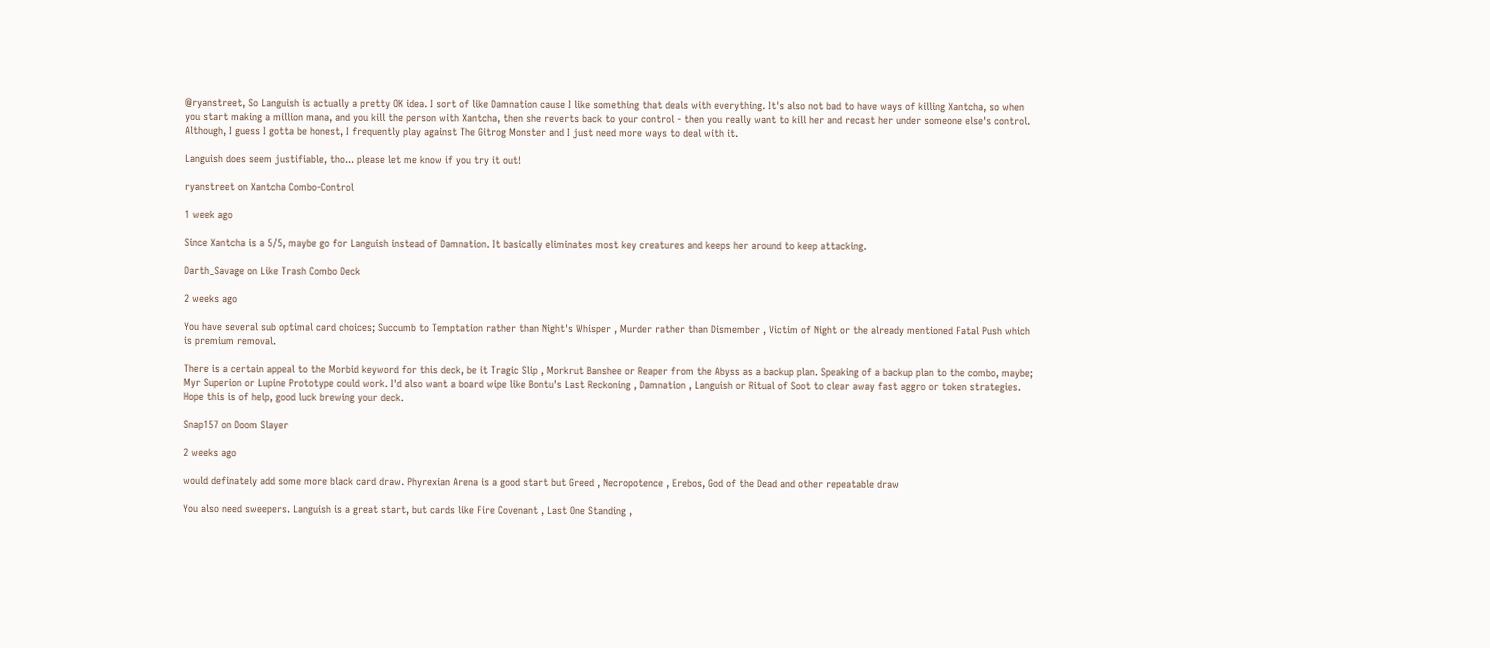@ryanstreet, So Languish is actually a pretty OK idea. I sort of like Damnation cause I like something that deals with everything. It's also not bad to have ways of killing Xantcha, so when you start making a million mana, and you kill the person with Xantcha, then she reverts back to your control - then you really want to kill her and recast her under someone else's control. Although, I guess I gotta be honest, I frequently play against The Gitrog Monster and I just need more ways to deal with it.

Languish does seem justifiable, tho... please let me know if you try it out!

ryanstreet on Xantcha Combo-Control

1 week ago

Since Xantcha is a 5/5, maybe go for Languish instead of Damnation. It basically eliminates most key creatures and keeps her around to keep attacking.

Darth_Savage on Like Trash Combo Deck

2 weeks ago

You have several sub optimal card choices; Succumb to Temptation rather than Night's Whisper , Murder rather than Dismember , Victim of Night or the already mentioned Fatal Push which is premium removal.

There is a certain appeal to the Morbid keyword for this deck, be it Tragic Slip , Morkrut Banshee or Reaper from the Abyss as a backup plan. Speaking of a backup plan to the combo, maybe; Myr Superion or Lupine Prototype could work. I'd also want a board wipe like Bontu's Last Reckoning , Damnation , Languish or Ritual of Soot to clear away fast aggro or token strategies. Hope this is of help, good luck brewing your deck.

Snap157 on Doom Slayer

2 weeks ago

would definately add some more black card draw. Phyrexian Arena is a good start but Greed , Necropotence , Erebos, God of the Dead and other repeatable draw

You also need sweepers. Languish is a great start, but cards like Fire Covenant , Last One Standing ,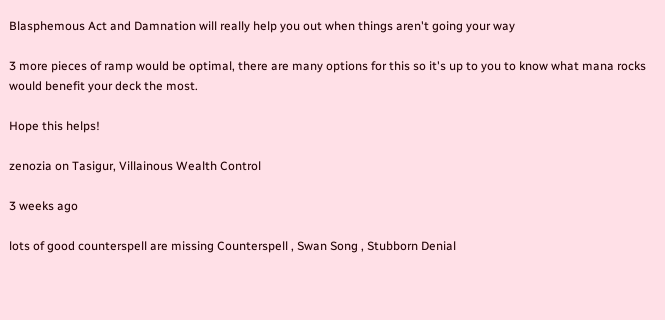Blasphemous Act and Damnation will really help you out when things aren't going your way

3 more pieces of ramp would be optimal, there are many options for this so it's up to you to know what mana rocks would benefit your deck the most.

Hope this helps!

zenozia on Tasigur, Villainous Wealth Control

3 weeks ago

lots of good counterspell are missing Counterspell , Swan Song , Stubborn Denial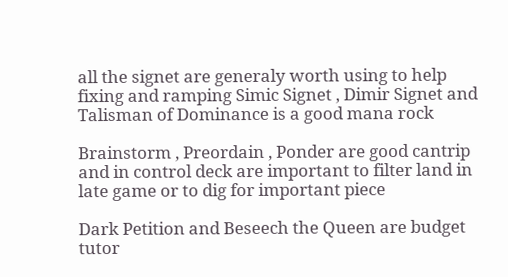all the signet are generaly worth using to help fixing and ramping Simic Signet , Dimir Signet and Talisman of Dominance is a good mana rock

Brainstorm , Preordain , Ponder are good cantrip and in control deck are important to filter land in late game or to dig for important piece

Dark Petition and Beseech the Queen are budget tutor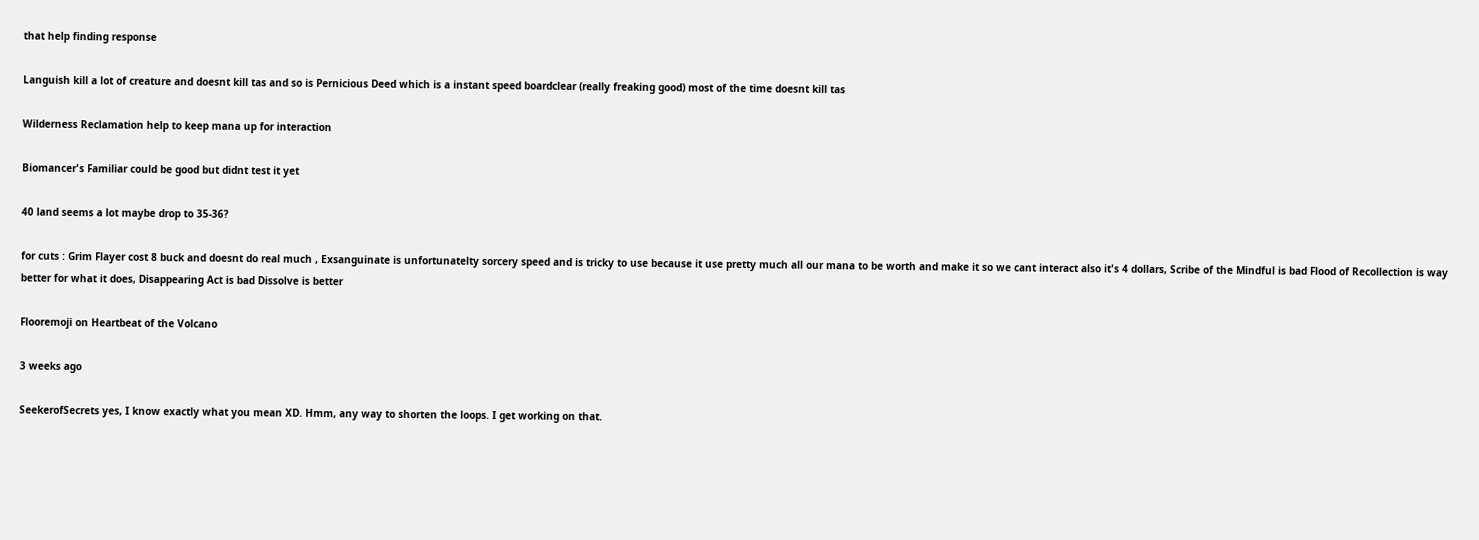that help finding response

Languish kill a lot of creature and doesnt kill tas and so is Pernicious Deed which is a instant speed boardclear (really freaking good) most of the time doesnt kill tas

Wilderness Reclamation help to keep mana up for interaction

Biomancer's Familiar could be good but didnt test it yet

40 land seems a lot maybe drop to 35-36?

for cuts : Grim Flayer cost 8 buck and doesnt do real much , Exsanguinate is unfortunatelty sorcery speed and is tricky to use because it use pretty much all our mana to be worth and make it so we cant interact also it's 4 dollars, Scribe of the Mindful is bad Flood of Recollection is way better for what it does, Disappearing Act is bad Dissolve is better

Flooremoji on Heartbeat of the Volcano

3 weeks ago

SeekerofSecrets yes, I know exactly what you mean XD. Hmm, any way to shorten the loops. I get working on that.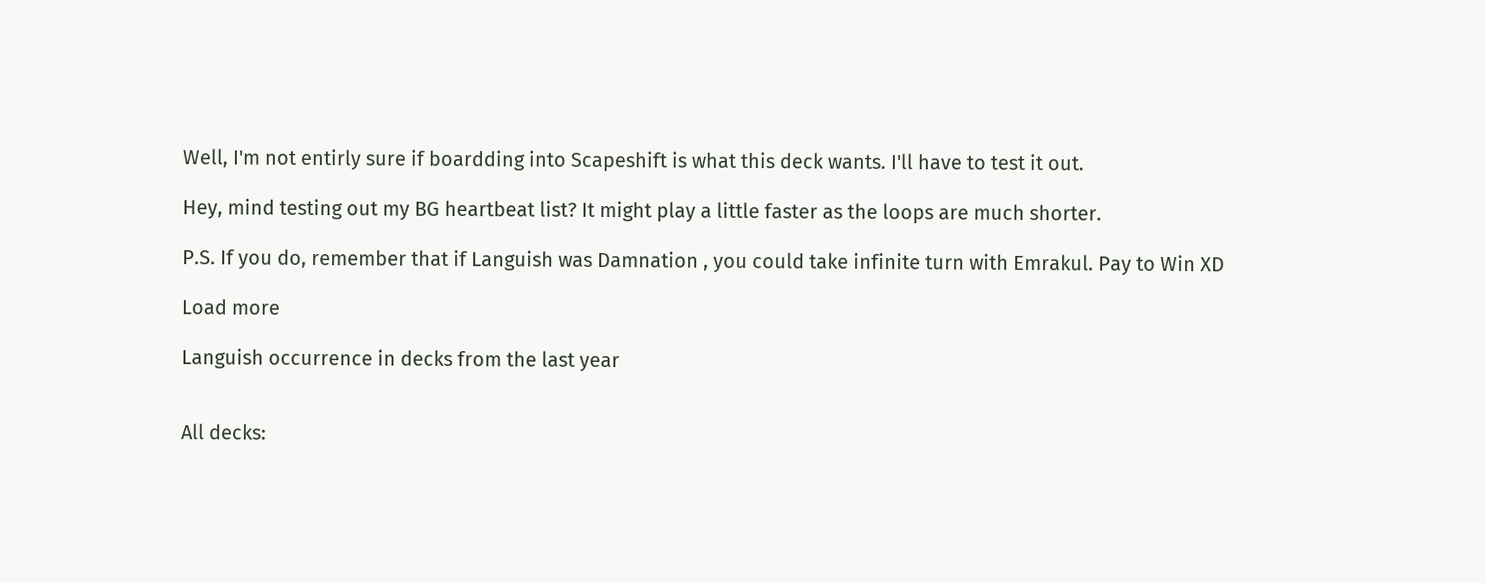Well, I'm not entirly sure if boardding into Scapeshift is what this deck wants. I'll have to test it out.

Hey, mind testing out my BG heartbeat list? It might play a little faster as the loops are much shorter.

P.S. If you do, remember that if Languish was Damnation , you could take infinite turn with Emrakul. Pay to Win XD

Load more

Languish occurrence in decks from the last year


All decks: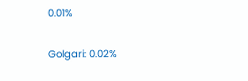0.01%

Golgari: 0.02%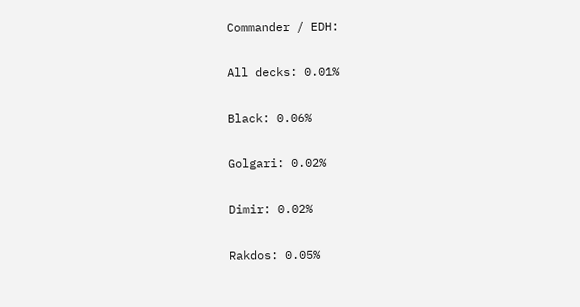Commander / EDH:

All decks: 0.01%

Black: 0.06%

Golgari: 0.02%

Dimir: 0.02%

Rakdos: 0.05%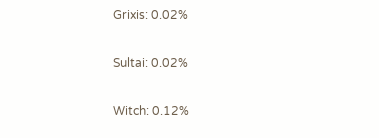Grixis: 0.02%

Sultai: 0.02%

Witch: 0.12%